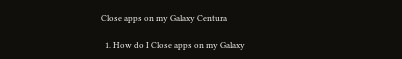Close apps on my Galaxy Centura

  1. How do I Close apps on my Galaxy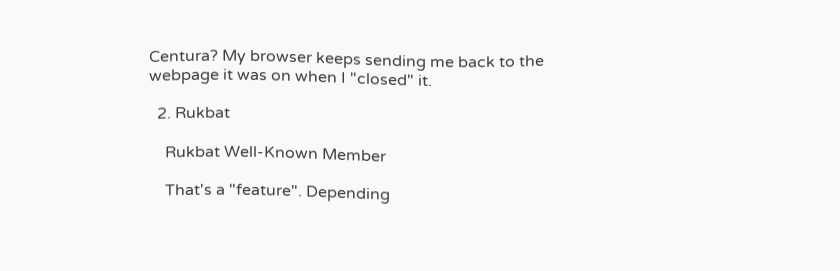Centura? My browser keeps sending me back to the webpage it was on when I "closed" it.

  2. Rukbat

    Rukbat Well-Known Member

    That's a "feature". Depending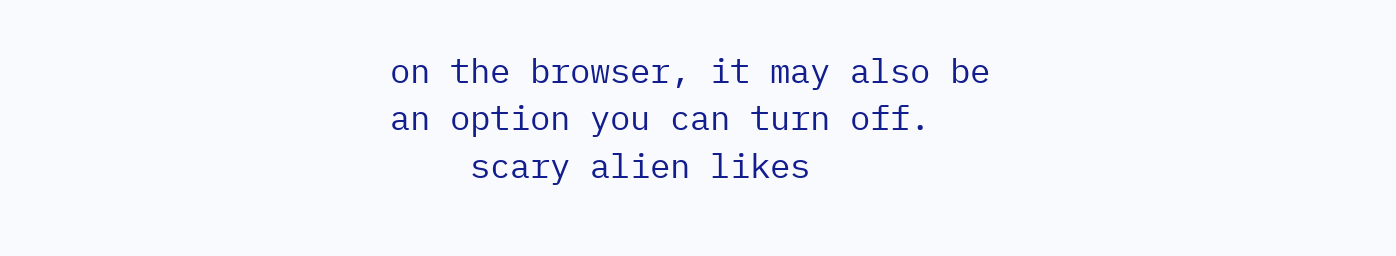on the browser, it may also be an option you can turn off.
    scary alien likes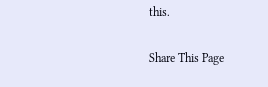this.

Share This Page